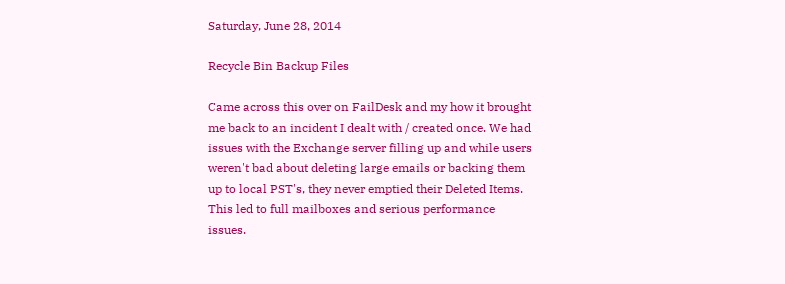Saturday, June 28, 2014

Recycle Bin Backup Files

Came across this over on FailDesk and my how it brought me back to an incident I dealt with / created once. We had issues with the Exchange server filling up and while users weren't bad about deleting large emails or backing them up to local PST's, they never emptied their Deleted Items. This led to full mailboxes and serious performance issues.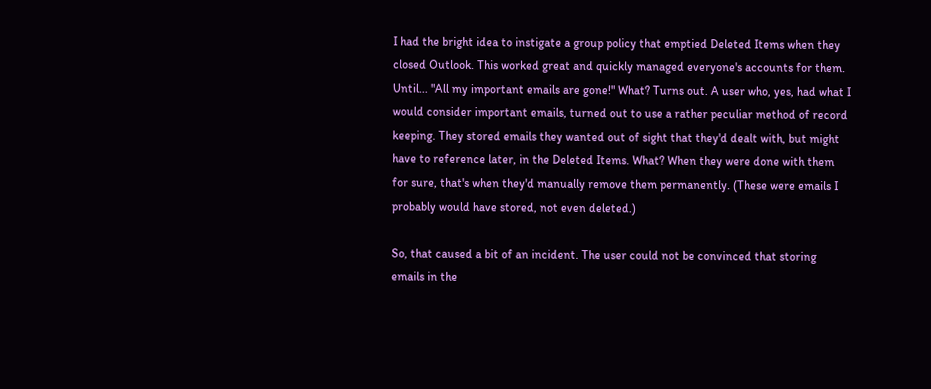I had the bright idea to instigate a group policy that emptied Deleted Items when they closed Outlook. This worked great and quickly managed everyone's accounts for them. Until... "All my important emails are gone!" What? Turns out. A user who, yes, had what I would consider important emails, turned out to use a rather peculiar method of record keeping. They stored emails they wanted out of sight that they'd dealt with, but might have to reference later, in the Deleted Items. What? When they were done with them for sure, that's when they'd manually remove them permanently. (These were emails I probably would have stored, not even deleted.)

So, that caused a bit of an incident. The user could not be convinced that storing emails in the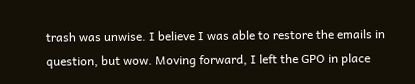trash was unwise. I believe I was able to restore the emails in question, but wow. Moving forward, I left the GPO in place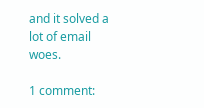and it solved a lot of email woes.

1 comment: